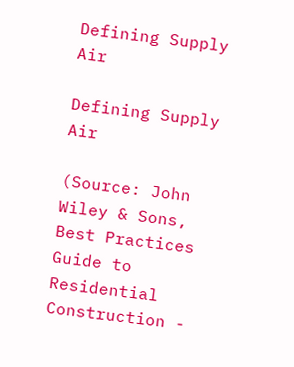Defining Supply Air

Defining Supply Air

(Source: John Wiley & Sons, Best Practices Guide to Residential Construction -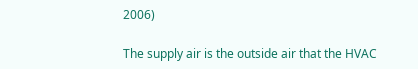2006)

The supply air is the outside air that the HVAC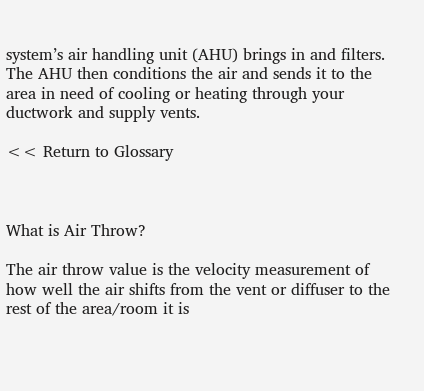system’s air handling unit (AHU) brings in and filters. The AHU then conditions the air and sends it to the area in need of cooling or heating through your ductwork and supply vents.

<< Return to Glossary



What is Air Throw?

The air throw value is the velocity measurement of how well the air shifts from the vent or diffuser to the rest of the area/room it is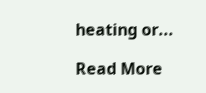heating or...

Read More